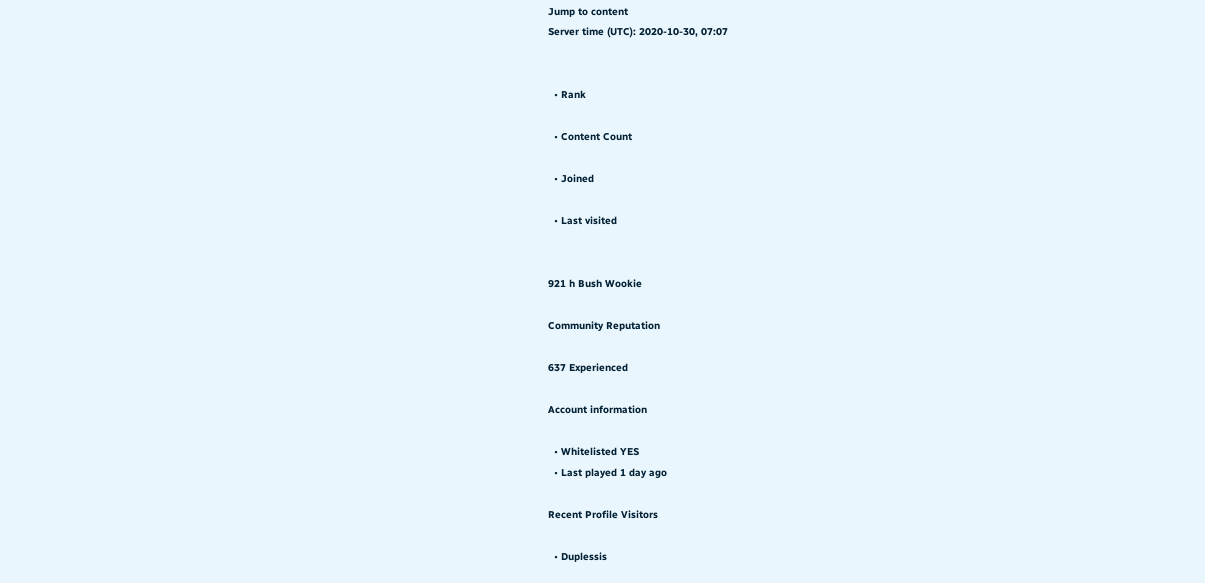Jump to content
Server time (UTC): 2020-10-30, 07:07


  • Rank

  • Content Count

  • Joined

  • Last visited


921 h Bush Wookie

Community Reputation

637 Experienced

Account information

  • Whitelisted YES
  • Last played 1 day ago

Recent Profile Visitors

  • Duplessis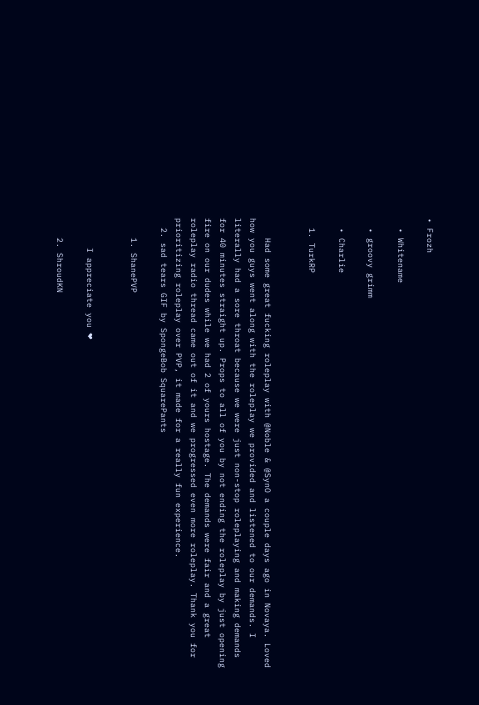• Frozh

  • Whitename

  • groovy grimm

  • Charlie

  1. TurkRP


    Had some great fucking roleplay with @Noble & @SynO a couple days ago in Novaya. Loved how you guys went along with the roleplay we provided and listened to our demands. I literally had a sore throat because we were just non-stop roleplaying and making demands for 40 minutes straight up. Props to all of you by not ending the roleplay by just opening fire on our dudes while we had 2 of yours hostage. The demands were fair and a great roleplay radio thread came out of it and we progressed even more roleplay. Thank you for prioritizing roleplay over PVP, it made for a really fun experience.
  2. sad tears GIF by SpongeBob SquarePants

    1. ShanePVP


      I appreciate you ❤

    2. ShroudKN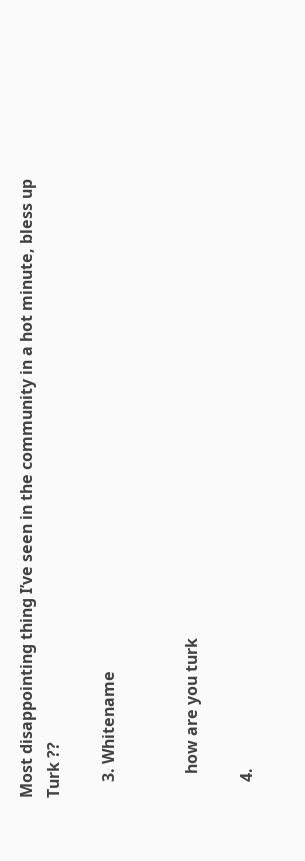Most disappointing thing I’ve seen in the community in a hot minute, bless up Turk ??

    3. Whitename


      how are you turk

    4.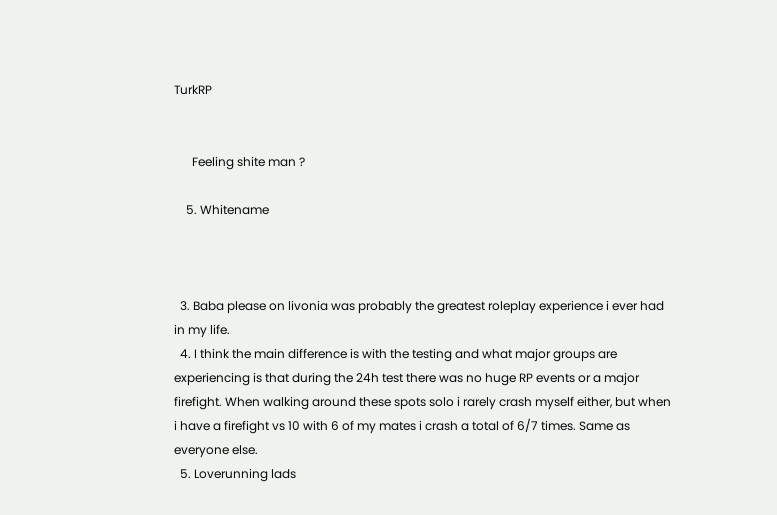TurkRP


      Feeling shite man ?

    5. Whitename



  3. Baba please on livonia was probably the greatest roleplay experience i ever had in my life.
  4. I think the main difference is with the testing and what major groups are experiencing is that during the 24h test there was no huge RP events or a major firefight. When walking around these spots solo i rarely crash myself either, but when i have a firefight vs 10 with 6 of my mates i crash a total of 6/7 times. Same as everyone else.
  5. Loverunning lads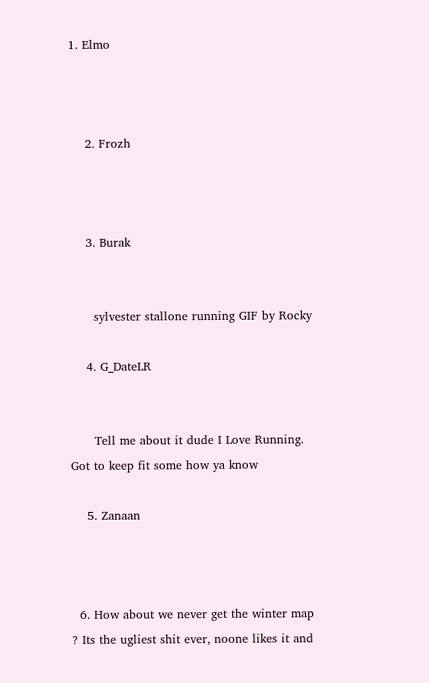1. Elmo



    2. Frozh



    3. Burak


      sylvester stallone running GIF by Rocky

    4. G_DateLR


      Tell me about it dude I Love Running. Got to keep fit some how ya know

    5. Zanaan



  6. How about we never get the winter map ? Its the ugliest shit ever, noone likes it and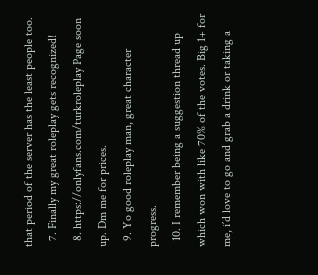that period of the server has the least people too.
  7. Finally my great roleplay gets recognized!
  8. https://onlyfans.com/turkroleplay Page soon up. Dm me for prices.
  9. Yo good roleplay man, great character progress.
  10. I remember being a suggestion thread up which won with like 70% of the votes. Big 1+ for me, i´d love to go and grab a drink or taking a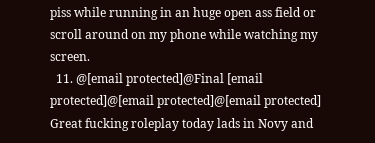piss while running in an huge open ass field or scroll around on my phone while watching my screen.
  11. @[email protected]@Final [email protected]@[email protected]@[email protected] Great fucking roleplay today lads in Novy and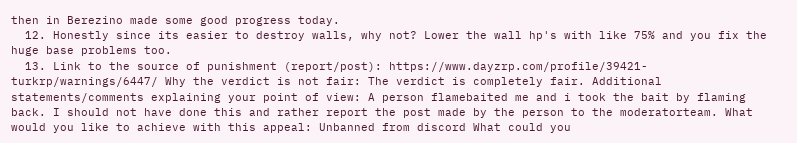then in Berezino made some good progress today.
  12. Honestly since its easier to destroy walls, why not? Lower the wall hp's with like 75% and you fix the huge base problems too.
  13. Link to the source of punishment (report/post): https://www.dayzrp.com/profile/39421-turkrp/warnings/6447/ Why the verdict is not fair: The verdict is completely fair. Additional statements/comments explaining your point of view: A person flamebaited me and i took the bait by flaming back. I should not have done this and rather report the post made by the person to the moderatorteam. What would you like to achieve with this appeal: Unbanned from discord What could you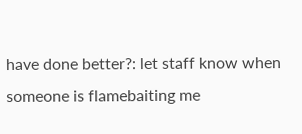have done better?: let staff know when someone is flamebaiting me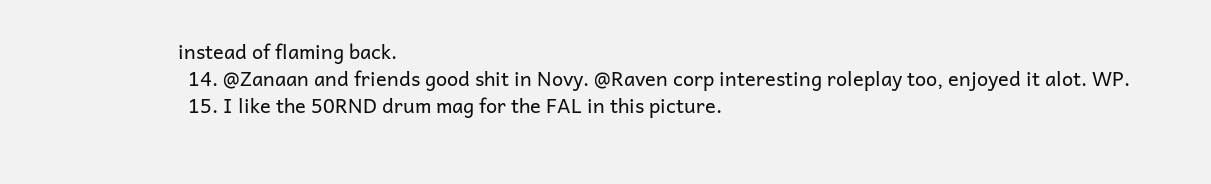instead of flaming back.
  14. @Zanaan and friends good shit in Novy. @Raven corp interesting roleplay too, enjoyed it alot. WP.
  15. I like the 50RND drum mag for the FAL in this picture.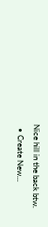Nice hill in the back btw.
  • Create New...